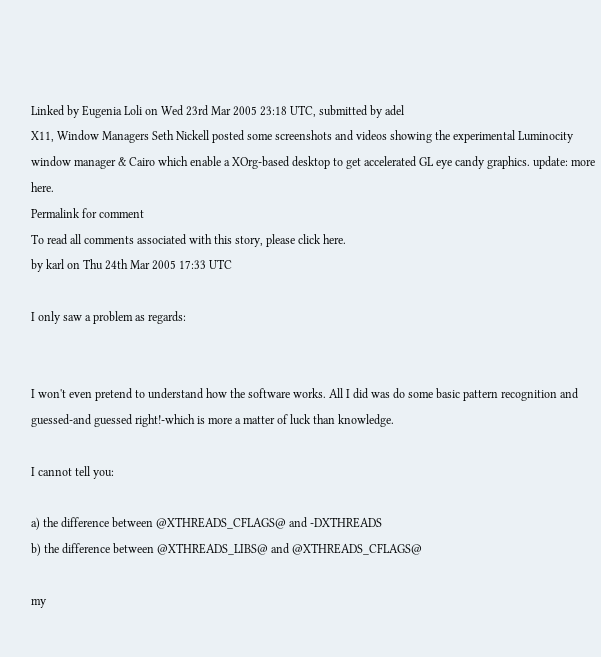Linked by Eugenia Loli on Wed 23rd Mar 2005 23:18 UTC, submitted by adel
X11, Window Managers Seth Nickell posted some screenshots and videos showing the experimental Luminocity window manager & Cairo which enable a XOrg-based desktop to get accelerated GL eye candy graphics. update: more here.
Permalink for comment
To read all comments associated with this story, please click here.
by karl on Thu 24th Mar 2005 17:33 UTC

I only saw a problem as regards:


I won't even pretend to understand how the software works. All I did was do some basic pattern recognition and guessed-and guessed right!-which is more a matter of luck than knowledge.

I cannot tell you:

a) the difference between @XTHREADS_CFLAGS@ and -DXTHREADS
b) the difference between @XTHREADS_LIBS@ and @XTHREADS_CFLAGS@

my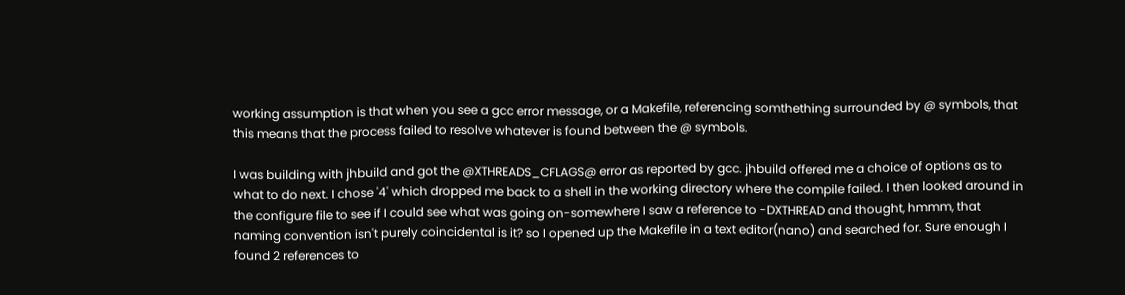working assumption is that when you see a gcc error message, or a Makefile, referencing somthething surrounded by @ symbols, that this means that the process failed to resolve whatever is found between the @ symbols.

I was building with jhbuild and got the @XTHREADS_CFLAGS@ error as reported by gcc. jhbuild offered me a choice of options as to what to do next. I chose '4' which dropped me back to a shell in the working directory where the compile failed. I then looked around in the configure file to see if I could see what was going on-somewhere I saw a reference to -DXTHREAD and thought, hmmm, that naming convention isn't purely coincidental is it? so I opened up the Makefile in a text editor(nano) and searched for. Sure enough I found 2 references to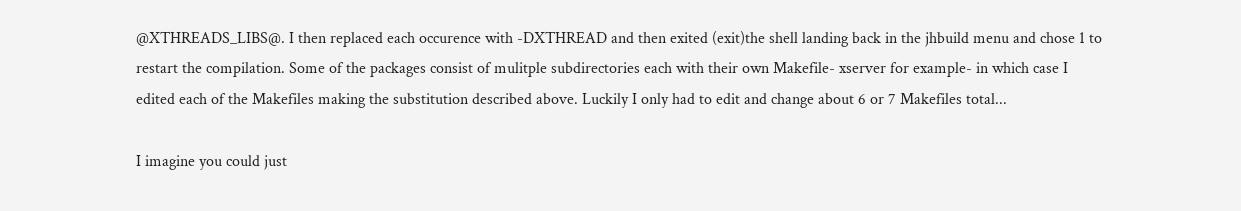@XTHREADS_LIBS@. I then replaced each occurence with -DXTHREAD and then exited (exit)the shell landing back in the jhbuild menu and chose 1 to restart the compilation. Some of the packages consist of mulitple subdirectories each with their own Makefile- xserver for example- in which case I edited each of the Makefiles making the substitution described above. Luckily I only had to edit and change about 6 or 7 Makefiles total...

I imagine you could just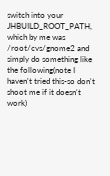switch into your JHBUILD_ROOT_PATH, which by me was /root/cvs/gnome2 and simply do something like the following(note I haven't tried this-so don't shoot me if it doesn't work)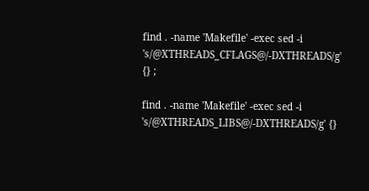find . -name 'Makefile' -exec sed -i 's/@XTHREADS_CFLAGS@/-DXTHREADS/g' {} ;

find . -name 'Makefile' -exec sed -i 's/@XTHREADS_LIBS@/-DXTHREADS/g' {}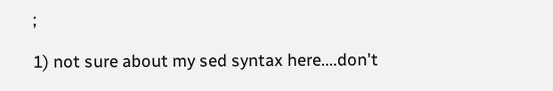;

1) not sure about my sed syntax here....don't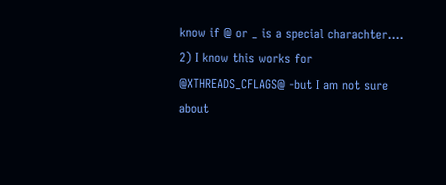know if @ or _ is a special charachter....
2) I know this works for @XTHREADS_CFLAGS@ -but I am not sure about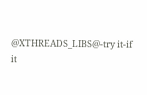@XTHREADS_LIBS@-try it-if it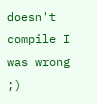doesn't compile I was wrong ;)